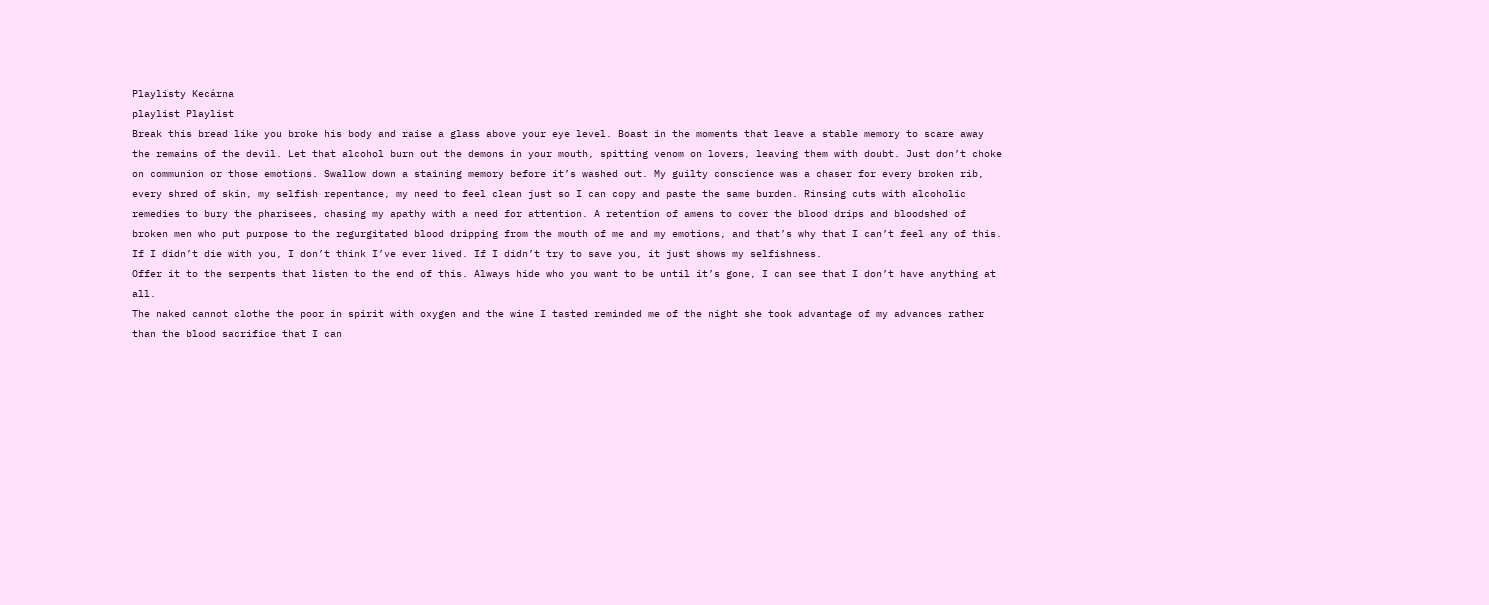Playlisty Kecárna
playlist Playlist
Break this bread like you broke his body and raise a glass above your eye level. Boast in the moments that leave a stable memory to scare away the remains of the devil. Let that alcohol burn out the demons in your mouth, spitting venom on lovers, leaving them with doubt. Just don’t choke on communion or those emotions. Swallow down a staining memory before it’s washed out. My guilty conscience was a chaser for every broken rib, every shred of skin, my selfish repentance, my need to feel clean just so I can copy and paste the same burden. Rinsing cuts with alcoholic remedies to bury the pharisees, chasing my apathy with a need for attention. A retention of amens to cover the blood drips and bloodshed of broken men who put purpose to the regurgitated blood dripping from the mouth of me and my emotions, and that’s why that I can’t feel any of this.
If I didn’t die with you, I don’t think I’ve ever lived. If I didn’t try to save you, it just shows my selfishness.
Offer it to the serpents that listen to the end of this. Always hide who you want to be until it’s gone, I can see that I don’t have anything at all.
The naked cannot clothe the poor in spirit with oxygen and the wine I tasted reminded me of the night she took advantage of my advances rather than the blood sacrifice that I can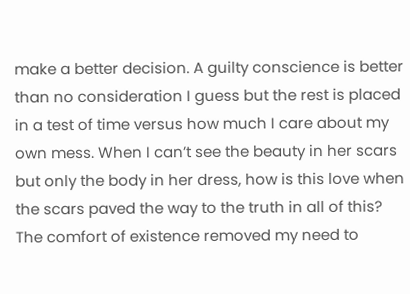make a better decision. A guilty conscience is better than no consideration I guess but the rest is placed in a test of time versus how much I care about my own mess. When I can’t see the beauty in her scars but only the body in her dress, how is this love when the scars paved the way to the truth in all of this? The comfort of existence removed my need to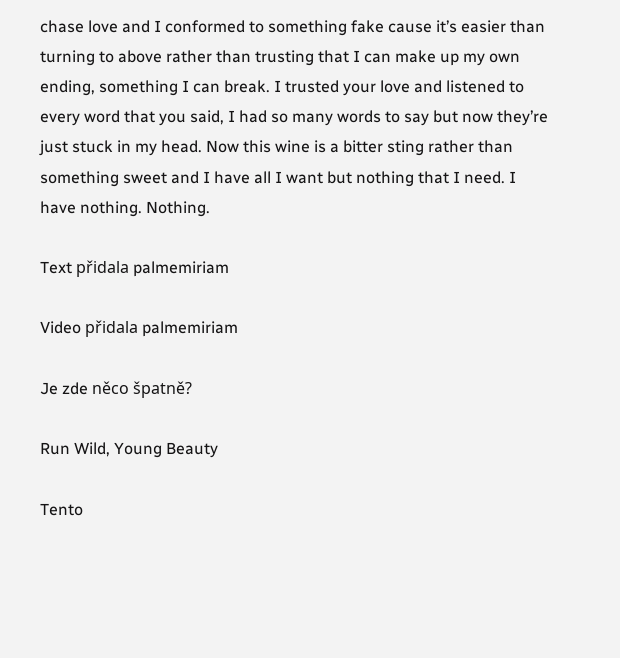chase love and I conformed to something fake cause it’s easier than turning to above rather than trusting that I can make up my own ending, something I can break. I trusted your love and listened to every word that you said, I had so many words to say but now they’re just stuck in my head. Now this wine is a bitter sting rather than something sweet and I have all I want but nothing that I need. I have nothing. Nothing.

Text přidala palmemiriam

Video přidala palmemiriam

Je zde něco špatně?

Run Wild, Young Beauty

Tento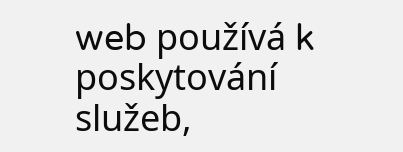web používá k poskytování služeb,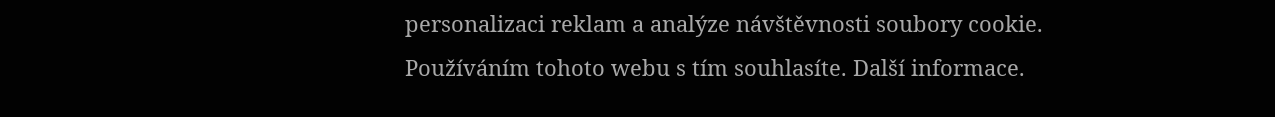personalizaci reklam a analýze návštěvnosti soubory cookie. Používáním tohoto webu s tím souhlasíte. Další informace.